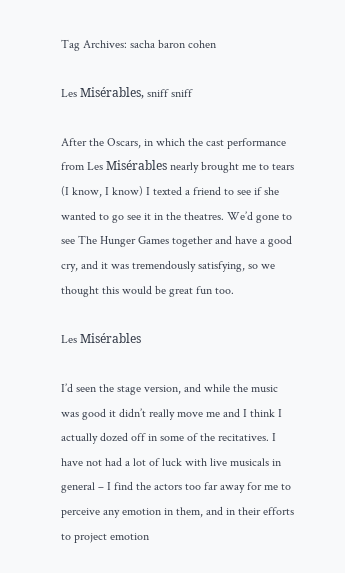Tag Archives: sacha baron cohen

Les Misérables, sniff sniff

After the Oscars, in which the cast performance from Les Misérables nearly brought me to tears (I know, I know) I texted a friend to see if she wanted to go see it in the theatres. We’d gone to see The Hunger Games together and have a good cry, and it was tremendously satisfying, so we thought this would be great fun too.

Les Misérables

I’d seen the stage version, and while the music was good it didn’t really move me and I think I actually dozed off in some of the recitatives. I have not had a lot of luck with live musicals in general – I find the actors too far away for me to perceive any emotion in them, and in their efforts to project emotion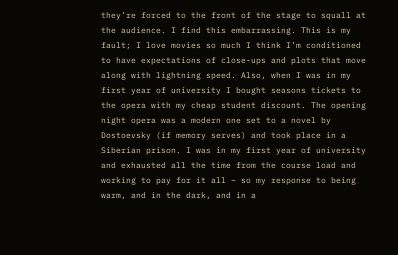they’re forced to the front of the stage to squall at the audience. I find this embarrassing. This is my fault; I love movies so much I think I’m conditioned to have expectations of close-ups and plots that move along with lightning speed. Also, when I was in my first year of university I bought seasons tickets to the opera with my cheap student discount. The opening night opera was a modern one set to a novel by Dostoevsky (if memory serves) and took place in a Siberian prison. I was in my first year of university and exhausted all the time from the course load and working to pay for it all – so my response to being warm, and in the dark, and in a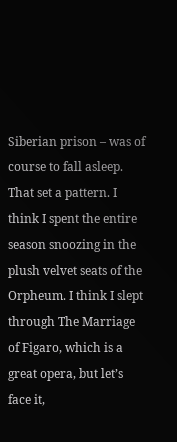Siberian prison – was of course to fall asleep. That set a pattern. I think I spent the entire season snoozing in the plush velvet seats of the Orpheum. I think I slept through The Marriage of Figaro, which is a great opera, but let’s face it,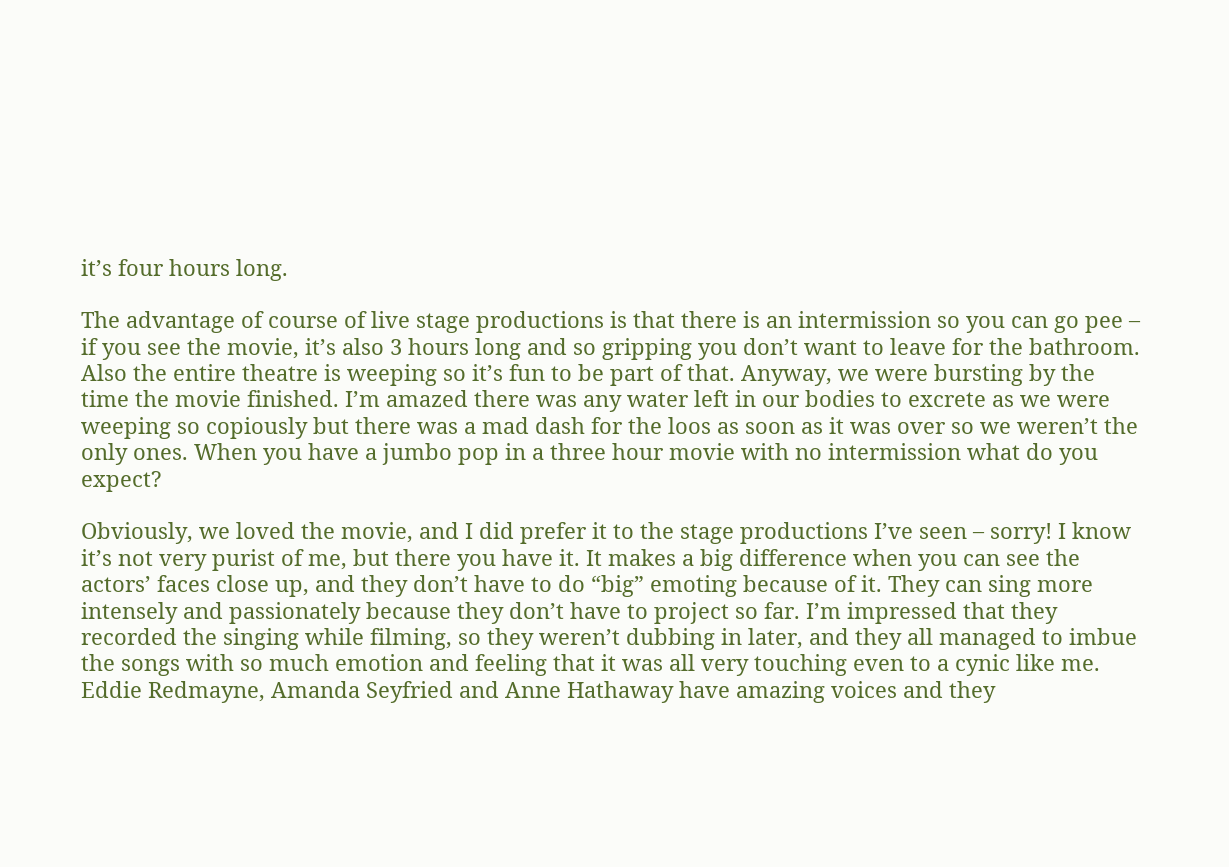it’s four hours long.

The advantage of course of live stage productions is that there is an intermission so you can go pee – if you see the movie, it’s also 3 hours long and so gripping you don’t want to leave for the bathroom. Also the entire theatre is weeping so it’s fun to be part of that. Anyway, we were bursting by the time the movie finished. I’m amazed there was any water left in our bodies to excrete as we were weeping so copiously but there was a mad dash for the loos as soon as it was over so we weren’t the only ones. When you have a jumbo pop in a three hour movie with no intermission what do you expect?

Obviously, we loved the movie, and I did prefer it to the stage productions I’ve seen – sorry! I know it’s not very purist of me, but there you have it. It makes a big difference when you can see the actors’ faces close up, and they don’t have to do “big” emoting because of it. They can sing more intensely and passionately because they don’t have to project so far. I’m impressed that they recorded the singing while filming, so they weren’t dubbing in later, and they all managed to imbue the songs with so much emotion and feeling that it was all very touching even to a cynic like me. Eddie Redmayne, Amanda Seyfried and Anne Hathaway have amazing voices and they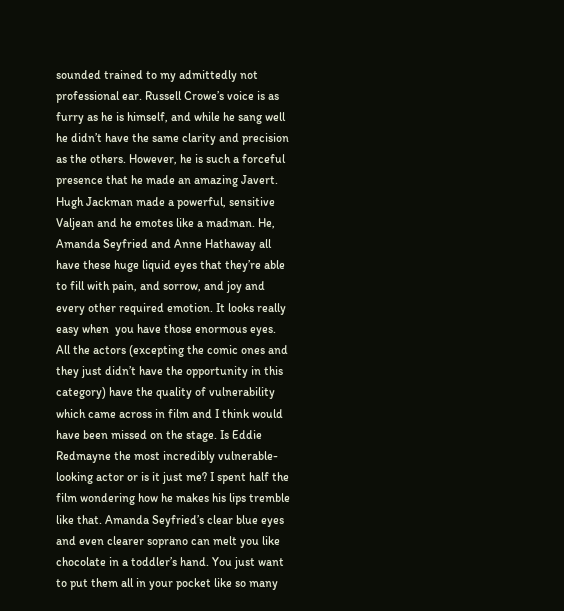sounded trained to my admittedly not professional ear. Russell Crowe’s voice is as furry as he is himself, and while he sang well he didn’t have the same clarity and precision as the others. However, he is such a forceful presence that he made an amazing Javert. Hugh Jackman made a powerful, sensitive Valjean and he emotes like a madman. He, Amanda Seyfried and Anne Hathaway all have these huge liquid eyes that they’re able to fill with pain, and sorrow, and joy and every other required emotion. It looks really easy when  you have those enormous eyes. All the actors (excepting the comic ones and they just didn’t have the opportunity in this category) have the quality of vulnerability which came across in film and I think would have been missed on the stage. Is Eddie Redmayne the most incredibly vulnerable-looking actor or is it just me? I spent half the film wondering how he makes his lips tremble like that. Amanda Seyfried’s clear blue eyes and even clearer soprano can melt you like chocolate in a toddler’s hand. You just want to put them all in your pocket like so many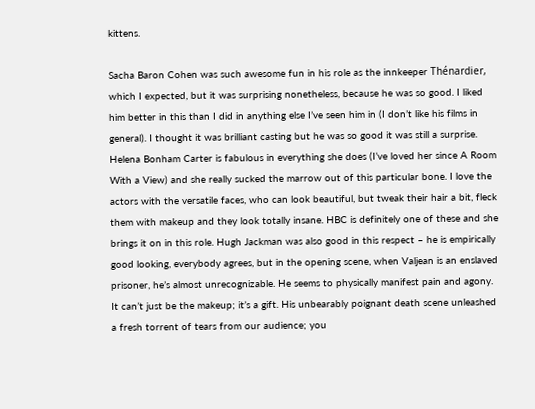kittens.

Sacha Baron Cohen was such awesome fun in his role as the innkeeper Thénardier, which I expected, but it was surprising nonetheless, because he was so good. I liked him better in this than I did in anything else I’ve seen him in (I don’t like his films in general). I thought it was brilliant casting but he was so good it was still a surprise. Helena Bonham Carter is fabulous in everything she does (I’ve loved her since A Room With a View) and she really sucked the marrow out of this particular bone. I love the actors with the versatile faces, who can look beautiful, but tweak their hair a bit, fleck them with makeup and they look totally insane. HBC is definitely one of these and she brings it on in this role. Hugh Jackman was also good in this respect – he is empirically good looking, everybody agrees, but in the opening scene, when Valjean is an enslaved prisoner, he’s almost unrecognizable. He seems to physically manifest pain and agony. It can’t just be the makeup; it’s a gift. His unbearably poignant death scene unleashed a fresh torrent of tears from our audience; you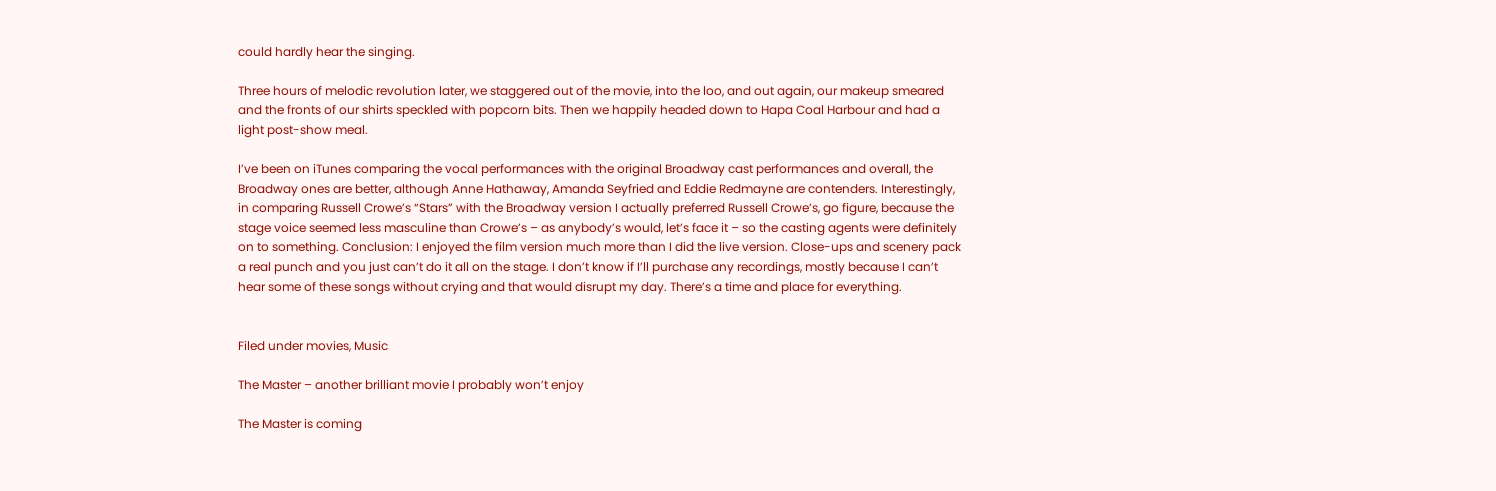could hardly hear the singing.

Three hours of melodic revolution later, we staggered out of the movie, into the loo, and out again, our makeup smeared and the fronts of our shirts speckled with popcorn bits. Then we happily headed down to Hapa Coal Harbour and had a light post-show meal.

I’ve been on iTunes comparing the vocal performances with the original Broadway cast performances and overall, the Broadway ones are better, although Anne Hathaway, Amanda Seyfried and Eddie Redmayne are contenders. Interestingly, in comparing Russell Crowe’s “Stars” with the Broadway version I actually preferred Russell Crowe’s, go figure, because the stage voice seemed less masculine than Crowe’s – as anybody’s would, let’s face it – so the casting agents were definitely on to something. Conclusion: I enjoyed the film version much more than I did the live version. Close-ups and scenery pack a real punch and you just can’t do it all on the stage. I don’t know if I’ll purchase any recordings, mostly because I can’t hear some of these songs without crying and that would disrupt my day. There’s a time and place for everything.


Filed under movies, Music

The Master – another brilliant movie I probably won’t enjoy

The Master is coming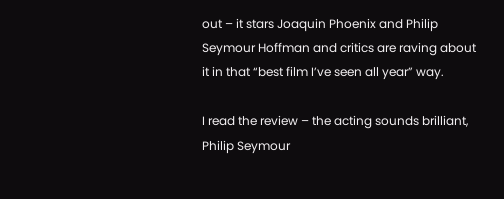out – it stars Joaquin Phoenix and Philip Seymour Hoffman and critics are raving about it in that “best film I’ve seen all year” way.

I read the review – the acting sounds brilliant, Philip Seymour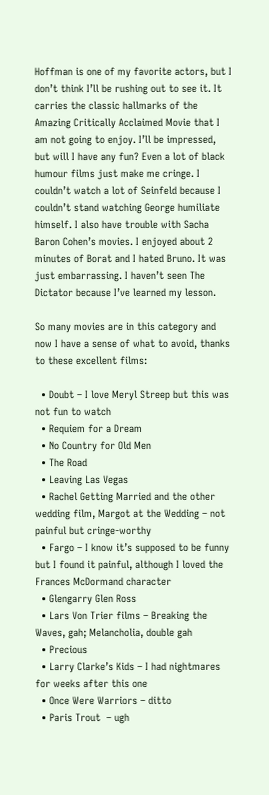Hoffman is one of my favorite actors, but I don’t think I’ll be rushing out to see it. It carries the classic hallmarks of the Amazing Critically Acclaimed Movie that I am not going to enjoy. I’ll be impressed, but will I have any fun? Even a lot of black humour films just make me cringe. I couldn’t watch a lot of Seinfeld because I couldn’t stand watching George humiliate himself. I also have trouble with Sacha Baron Cohen’s movies. I enjoyed about 2 minutes of Borat and I hated Bruno. It was just embarrassing. I haven’t seen The Dictator because I’ve learned my lesson.

So many movies are in this category and now I have a sense of what to avoid, thanks to these excellent films:

  • Doubt – I love Meryl Streep but this was not fun to watch
  • Requiem for a Dream
  • No Country for Old Men
  • The Road
  • Leaving Las Vegas
  • Rachel Getting Married and the other wedding film, Margot at the Wedding – not painful but cringe-worthy
  • Fargo – I know it’s supposed to be funny but I found it painful, although I loved the Frances McDormand character
  • Glengarry Glen Ross
  • Lars Von Trier films – Breaking the Waves, gah; Melancholia, double gah
  • Precious
  • Larry Clarke’s Kids – I had nightmares for weeks after this one
  • Once Were Warriors – ditto
  • Paris Trout  – ugh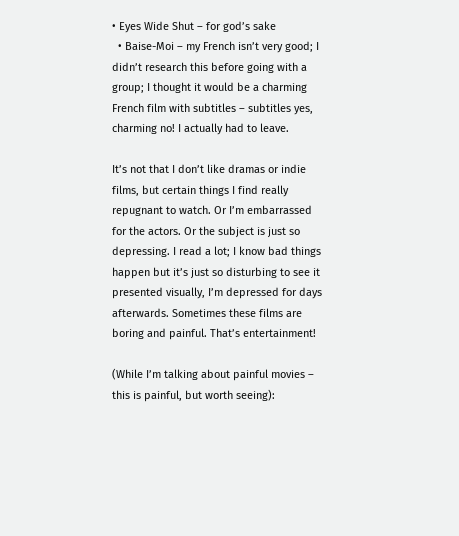• Eyes Wide Shut – for god’s sake
  • Baise-Moi – my French isn’t very good; I didn’t research this before going with a group; I thought it would be a charming French film with subtitles – subtitles yes, charming no! I actually had to leave.

It’s not that I don’t like dramas or indie films, but certain things I find really repugnant to watch. Or I’m embarrassed for the actors. Or the subject is just so depressing. I read a lot; I know bad things happen but it’s just so disturbing to see it presented visually, I’m depressed for days afterwards. Sometimes these films are boring and painful. That’s entertainment!

(While I’m talking about painful movies – this is painful, but worth seeing):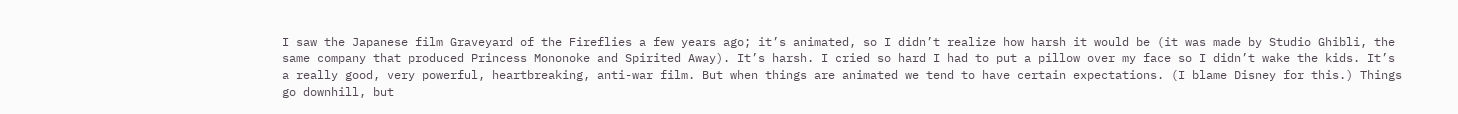I saw the Japanese film Graveyard of the Fireflies a few years ago; it’s animated, so I didn’t realize how harsh it would be (it was made by Studio Ghibli, the same company that produced Princess Mononoke and Spirited Away). It’s harsh. I cried so hard I had to put a pillow over my face so I didn’t wake the kids. It’s a really good, very powerful, heartbreaking, anti-war film. But when things are animated we tend to have certain expectations. (I blame Disney for this.) Things go downhill, but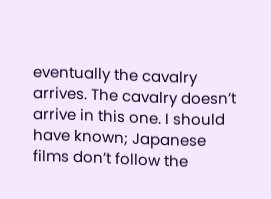eventually the cavalry arrives. The cavalry doesn’t arrive in this one. I should have known; Japanese films don’t follow the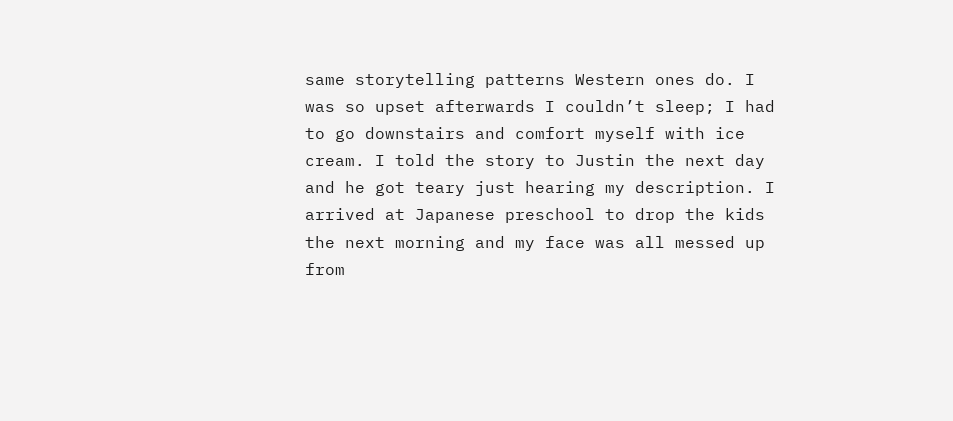same storytelling patterns Western ones do. I was so upset afterwards I couldn’t sleep; I had to go downstairs and comfort myself with ice cream. I told the story to Justin the next day and he got teary just hearing my description. I arrived at Japanese preschool to drop the kids the next morning and my face was all messed up from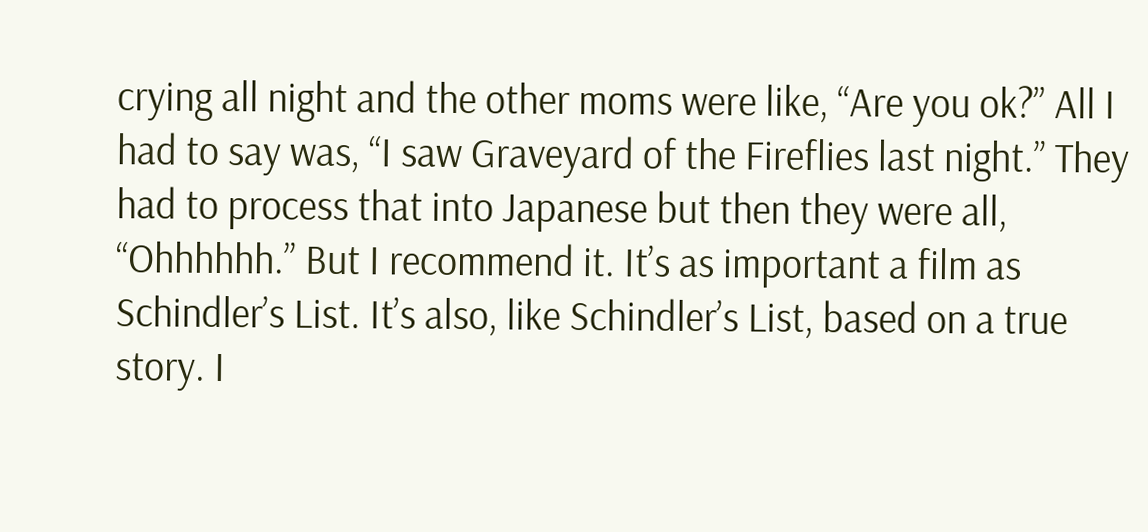crying all night and the other moms were like, “Are you ok?” All I had to say was, “I saw Graveyard of the Fireflies last night.” They had to process that into Japanese but then they were all, “Ohhhhhh.” But I recommend it. It’s as important a film as Schindler’s List. It’s also, like Schindler’s List, based on a true story. I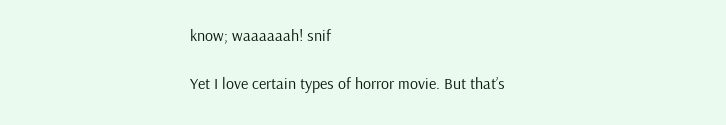know; waaaaaah! snif

Yet I love certain types of horror movie. But that’s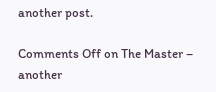another post.

Comments Off on The Master – another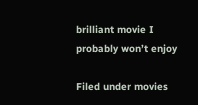brilliant movie I probably won’t enjoy

Filed under movies